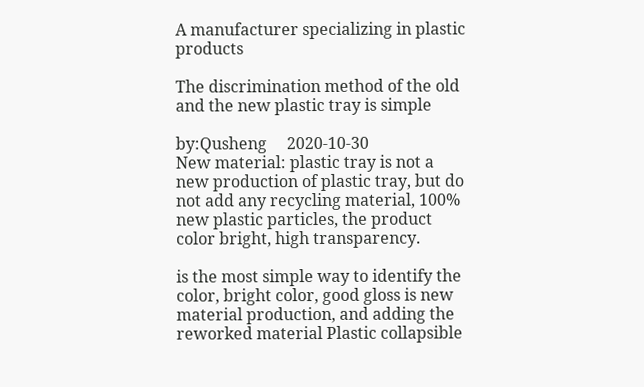A manufacturer specializing in plastic products

The discrimination method of the old and the new plastic tray is simple

by:Qusheng     2020-10-30
New material: plastic tray is not a new production of plastic tray, but do not add any recycling material, 100% new plastic particles, the product color bright, high transparency.

is the most simple way to identify the color, bright color, good gloss is new material production, and adding the reworked material Plastic collapsible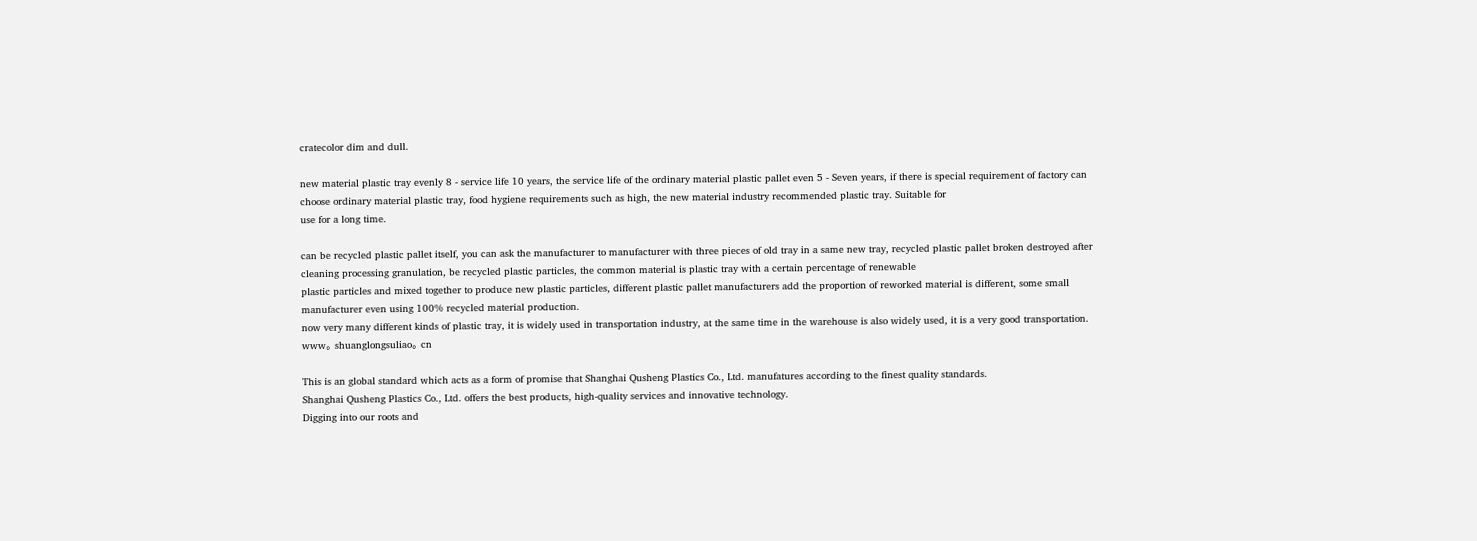cratecolor dim and dull.

new material plastic tray evenly 8 - service life 10 years, the service life of the ordinary material plastic pallet even 5 - Seven years, if there is special requirement of factory can choose ordinary material plastic tray, food hygiene requirements such as high, the new material industry recommended plastic tray. Suitable for
use for a long time.

can be recycled plastic pallet itself, you can ask the manufacturer to manufacturer with three pieces of old tray in a same new tray, recycled plastic pallet broken destroyed after cleaning processing granulation, be recycled plastic particles, the common material is plastic tray with a certain percentage of renewable
plastic particles and mixed together to produce new plastic particles, different plastic pallet manufacturers add the proportion of reworked material is different, some small manufacturer even using 100% recycled material production.
now very many different kinds of plastic tray, it is widely used in transportation industry, at the same time in the warehouse is also widely used, it is a very good transportation.
www。 shuanglongsuliao。 cn

This is an global standard which acts as a form of promise that Shanghai Qusheng Plastics Co., Ltd. manufatures according to the finest quality standards.
Shanghai Qusheng Plastics Co., Ltd. offers the best products, high-quality services and innovative technology.
Digging into our roots and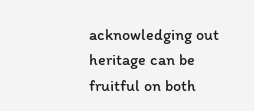acknowledging out heritage can be fruitful on both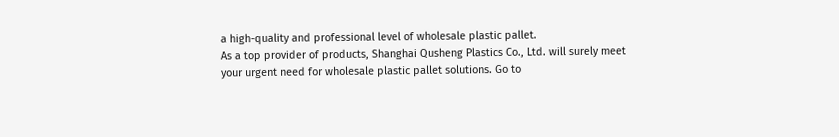a high-quality and professional level of wholesale plastic pallet.
As a top provider of products, Shanghai Qusheng Plastics Co., Ltd. will surely meet your urgent need for wholesale plastic pallet solutions. Go to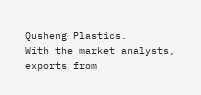Qusheng Plastics.
With the market analysts, exports from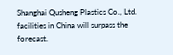Shanghai Qusheng Plastics Co., Ltd. facilities in China will surpass the forecast.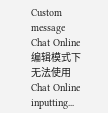Custom message
Chat Online 编辑模式下无法使用
Chat Online inputting...